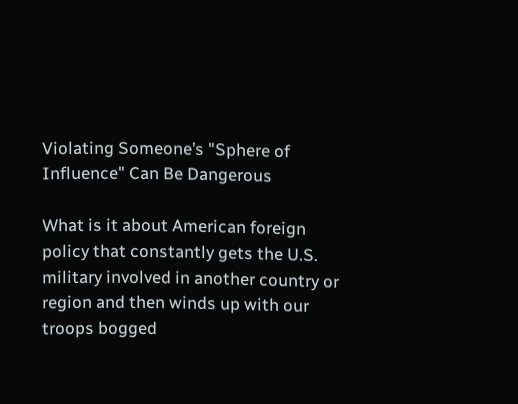Violating Someone’s "Sphere of Influence" Can Be Dangerous

What is it about American foreign policy that constantly gets the U.S. military involved in another country or region and then winds up with our troops bogged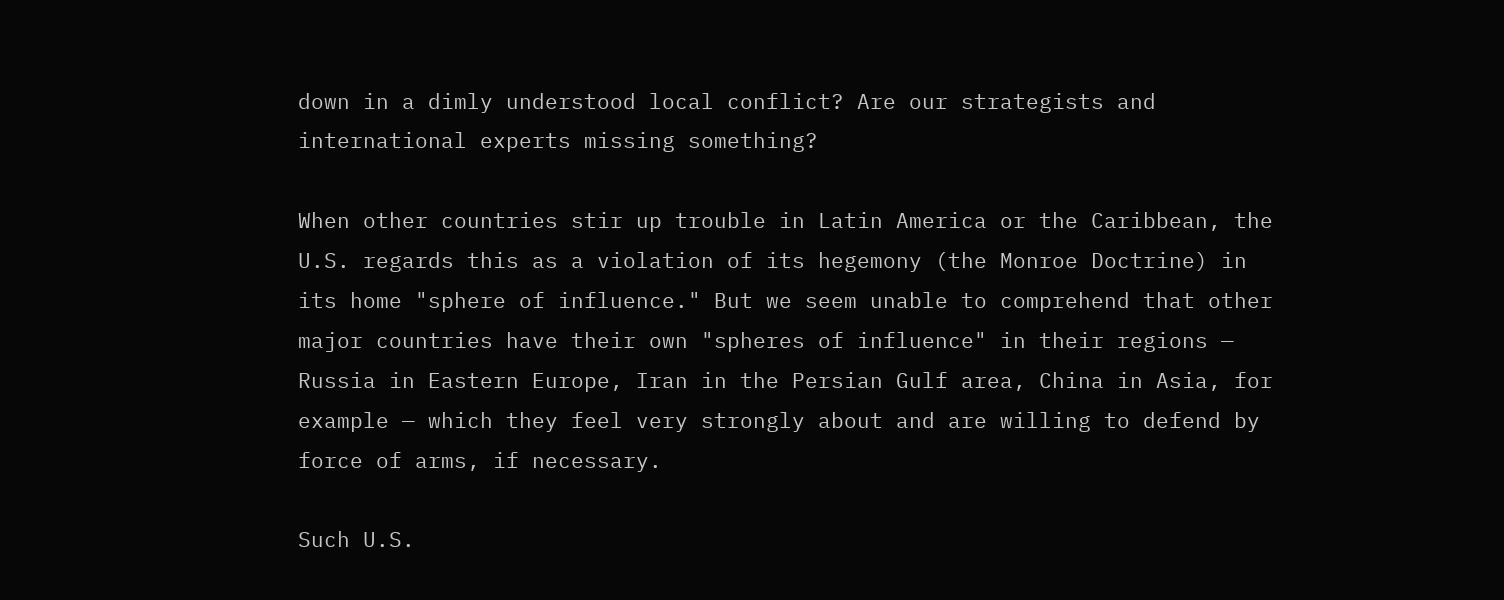down in a dimly understood local conflict? Are our strategists and international experts missing something?

When other countries stir up trouble in Latin America or the Caribbean, the U.S. regards this as a violation of its hegemony (the Monroe Doctrine) in its home "sphere of influence." But we seem unable to comprehend that other major countries have their own "spheres of influence" in their regions — Russia in Eastern Europe, Iran in the Persian Gulf area, China in Asia, for example — which they feel very strongly about and are willing to defend by force of arms, if necessary.

Such U.S.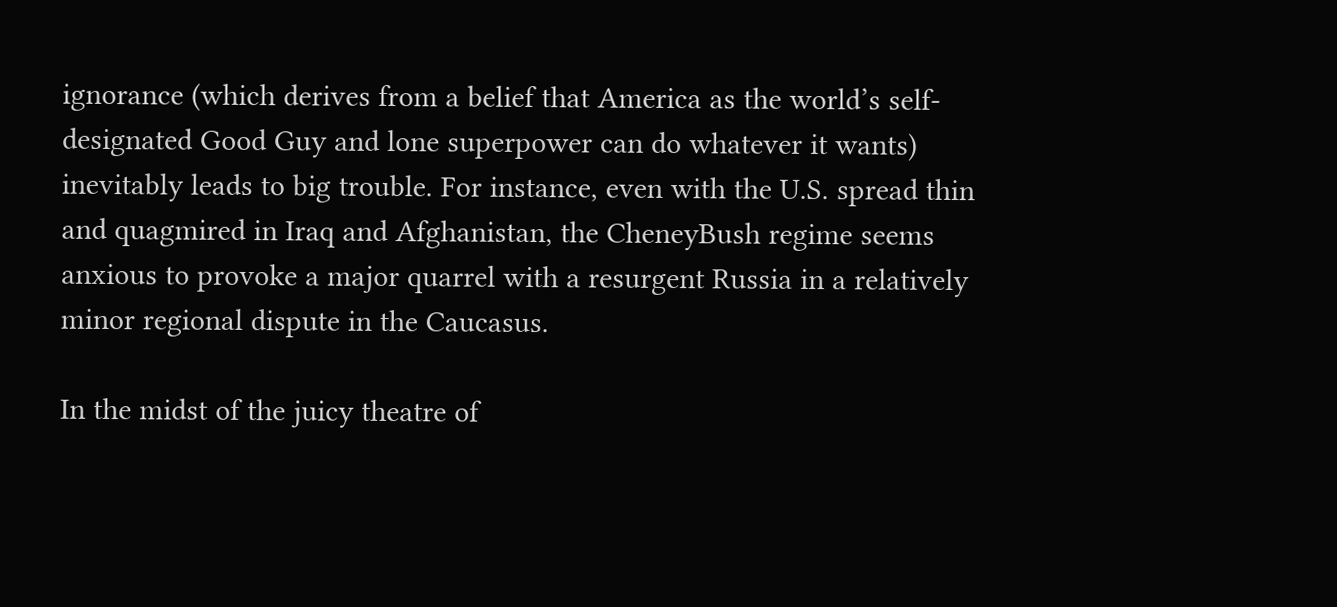ignorance (which derives from a belief that America as the world’s self-designated Good Guy and lone superpower can do whatever it wants) inevitably leads to big trouble. For instance, even with the U.S. spread thin and quagmired in Iraq and Afghanistan, the CheneyBush regime seems anxious to provoke a major quarrel with a resurgent Russia in a relatively minor regional dispute in the Caucasus.

In the midst of the juicy theatre of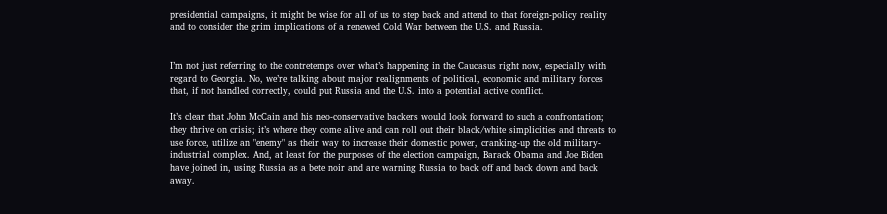presidential campaigns, it might be wise for all of us to step back and attend to that foreign-policy reality and to consider the grim implications of a renewed Cold War between the U.S. and Russia.


I’m not just referring to the contretemps over what’s happening in the Caucasus right now, especially with regard to Georgia. No, we’re talking about major realignments of political, economic and military forces that, if not handled correctly, could put Russia and the U.S. into a potential active conflict.

It’s clear that John McCain and his neo-conservative backers would look forward to such a confrontation; they thrive on crisis; it’s where they come alive and can roll out their black/white simplicities and threats to use force, utilize an "enemy" as their way to increase their domestic power, cranking-up the old military-industrial complex. And, at least for the purposes of the election campaign, Barack Obama and Joe Biden have joined in, using Russia as a bete noir and are warning Russia to back off and back down and back away.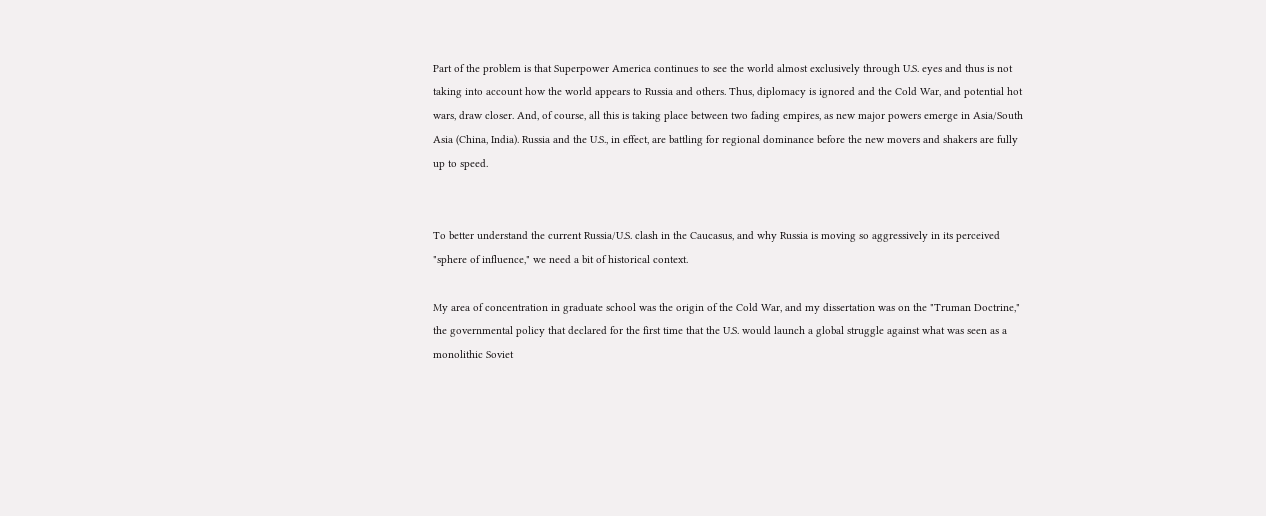Part of the problem is that Superpower America continues to see the world almost exclusively through U.S. eyes and thus is not taking into account how the world appears to Russia and others. Thus, diplomacy is ignored and the Cold War, and potential hot wars, draw closer. And, of course, all this is taking place between two fading empires, as new major powers emerge in Asia/South Asia (China, India). Russia and the U.S., in effect, are battling for regional dominance before the new movers and shakers are fully up to speed.


To better understand the current Russia/U.S. clash in the Caucasus, and why Russia is moving so aggressively in its perceived "sphere of influence," we need a bit of historical context.

My area of concentration in graduate school was the origin of the Cold War, and my dissertation was on the "Truman Doctrine," the governmental policy that declared for the first time that the U.S. would launch a global struggle against what was seen as a monolithic Soviet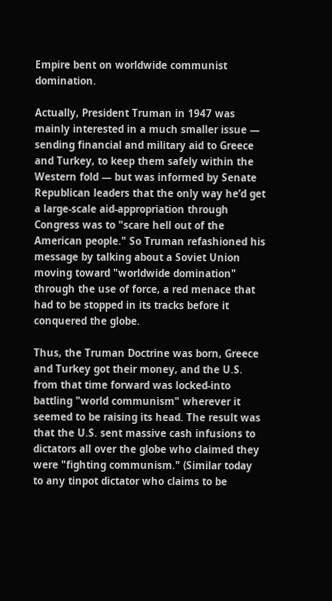Empire bent on worldwide communist domination.

Actually, President Truman in 1947 was mainly interested in a much smaller issue — sending financial and military aid to Greece and Turkey, to keep them safely within the Western fold — but was informed by Senate Republican leaders that the only way he’d get a large-scale aid-appropriation through Congress was to "scare hell out of the American people." So Truman refashioned his message by talking about a Soviet Union moving toward "worldwide domination" through the use of force, a red menace that had to be stopped in its tracks before it conquered the globe.

Thus, the Truman Doctrine was born, Greece and Turkey got their money, and the U.S. from that time forward was locked-into battling "world communism" wherever it seemed to be raising its head. The result was that the U.S. sent massive cash infusions to dictators all over the globe who claimed they were "fighting communism." (Similar today to any tinpot dictator who claims to be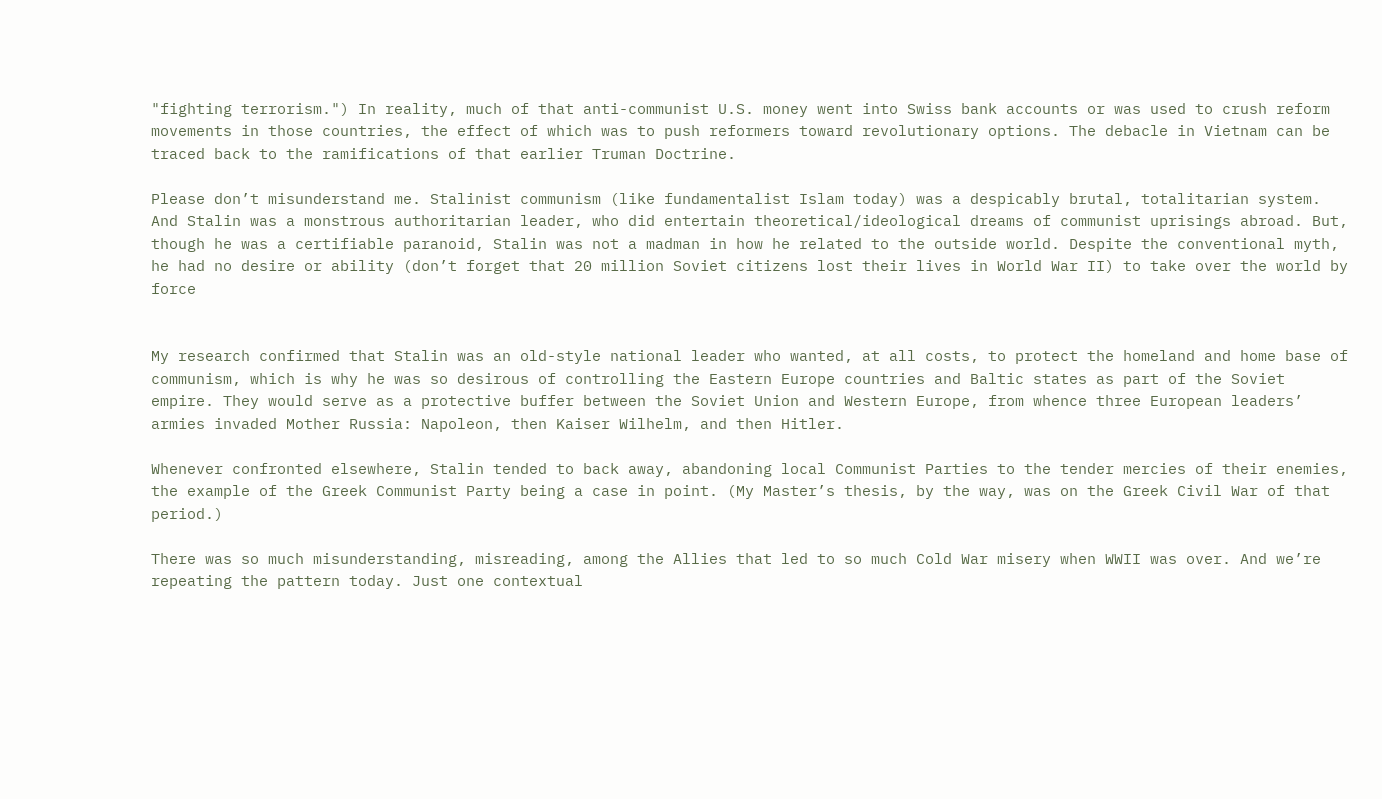"fighting terrorism.") In reality, much of that anti-communist U.S. money went into Swiss bank accounts or was used to crush reform movements in those countries, the effect of which was to push reformers toward revolutionary options. The debacle in Vietnam can be traced back to the ramifications of that earlier Truman Doctrine.

Please don’t misunderstand me. Stalinist communism (like fundamentalist Islam today) was a despicably brutal, totalitarian system. And Stalin was a monstrous authoritarian leader, who did entertain theoretical/ideological dreams of communist uprisings abroad. But, though he was a certifiable paranoid, Stalin was not a madman in how he related to the outside world. Despite the conventional myth, he had no desire or ability (don’t forget that 20 million Soviet citizens lost their lives in World War II) to take over the world by force


My research confirmed that Stalin was an old-style national leader who wanted, at all costs, to protect the homeland and home base of communism, which is why he was so desirous of controlling the Eastern Europe countries and Baltic states as part of the Soviet empire. They would serve as a protective buffer between the Soviet Union and Western Europe, from whence three European leaders’ armies invaded Mother Russia: Napoleon, then Kaiser Wilhelm, and then Hitler.

Whenever confronted elsewhere, Stalin tended to back away, abandoning local Communist Parties to the tender mercies of their enemies, the example of the Greek Communist Party being a case in point. (My Master’s thesis, by the way, was on the Greek Civil War of that period.)

There was so much misunderstanding, misreading, among the Allies that led to so much Cold War misery when WWII was over. And we’re repeating the pattern today. Just one contextual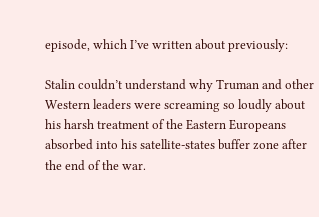episode, which I’ve written about previously:

Stalin couldn’t understand why Truman and other Western leaders were screaming so loudly about his harsh treatment of the Eastern Europeans absorbed into his satellite-states buffer zone after the end of the war.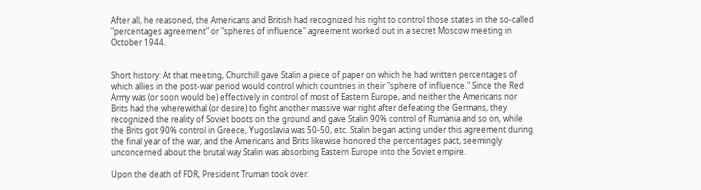After all, he reasoned, the Americans and British had recognized his right to control those states in the so-called "percentages agreement" or "spheres of influence" agreement worked out in a secret Moscow meeting in October 1944.


Short history: At that meeting, Churchill gave Stalin a piece of paper on which he had written percentages of which allies in the post-war period would control which countries in their "sphere of influence." Since the Red Army was (or soon would be) effectively in control of most of Eastern Europe, and neither the Americans nor Brits had the wherewithal (or desire) to fight another massive war right after defeating the Germans, they recognized the reality of Soviet boots on the ground and gave Stalin 90% control of Rumania and so on, while the Brits got 90% control in Greece, Yugoslavia was 50-50, etc. Stalin began acting under this agreement during the final year of the war, and the Americans and Brits likewise honored the percentages pact, seemingly unconcerned about the brutal way Stalin was absorbing Eastern Europe into the Soviet empire.

Upon the death of FDR, President Truman took over.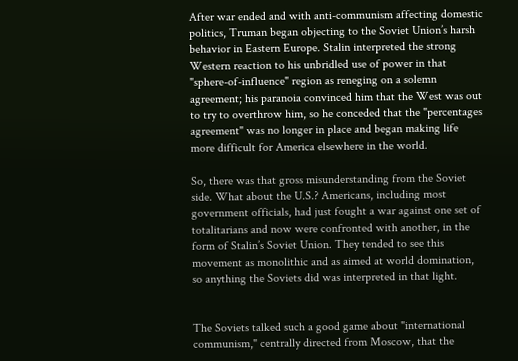After war ended and with anti-communism affecting domestic politics, Truman began objecting to the Soviet Union’s harsh behavior in Eastern Europe. Stalin interpreted the strong Western reaction to his unbridled use of power in that "sphere-of-influence" region as reneging on a solemn agreement; his paranoia convinced him that the West was out to try to overthrow him, so he conceded that the "percentages agreement" was no longer in place and began making life more difficult for America elsewhere in the world.

So, there was that gross misunderstanding from the Soviet side. What about the U.S.? Americans, including most government officials, had just fought a war against one set of totalitarians and now were confronted with another, in the form of Stalin’s Soviet Union. They tended to see this movement as monolithic and as aimed at world domination, so anything the Soviets did was interpreted in that light.


The Soviets talked such a good game about "international communism," centrally directed from Moscow, that the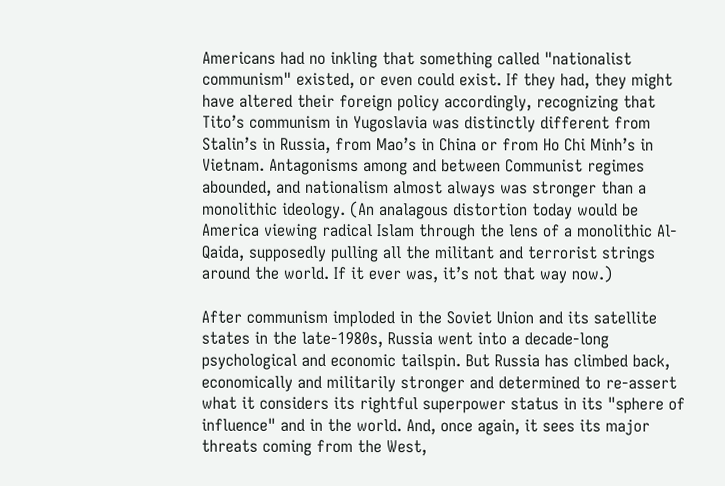Americans had no inkling that something called "nationalist communism" existed, or even could exist. If they had, they might have altered their foreign policy accordingly, recognizing that Tito’s communism in Yugoslavia was distinctly different from Stalin’s in Russia, from Mao’s in China or from Ho Chi Minh’s in Vietnam. Antagonisms among and between Communist regimes abounded, and nationalism almost always was stronger than a monolithic ideology. (An analagous distortion today would be America viewing radical Islam through the lens of a monolithic Al-Qaida, supposedly pulling all the militant and terrorist strings around the world. If it ever was, it’s not that way now.)

After communism imploded in the Soviet Union and its satellite states in the late-1980s, Russia went into a decade-long psychological and economic tailspin. But Russia has climbed back, economically and militarily stronger and determined to re-assert what it considers its rightful superpower status in its "sphere of influence" and in the world. And, once again, it sees its major threats coming from the West,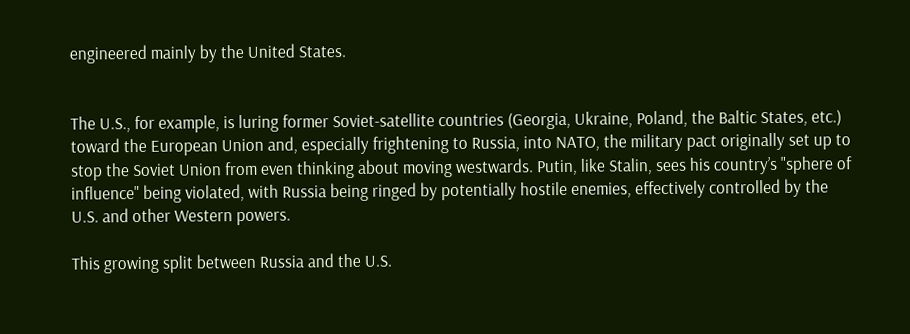engineered mainly by the United States.


The U.S., for example, is luring former Soviet-satellite countries (Georgia, Ukraine, Poland, the Baltic States, etc.) toward the European Union and, especially frightening to Russia, into NATO, the military pact originally set up to stop the Soviet Union from even thinking about moving westwards. Putin, like Stalin, sees his country’s "sphere of influence" being violated, with Russia being ringed by potentially hostile enemies, effectively controlled by the U.S. and other Western powers.

This growing split between Russia and the U.S.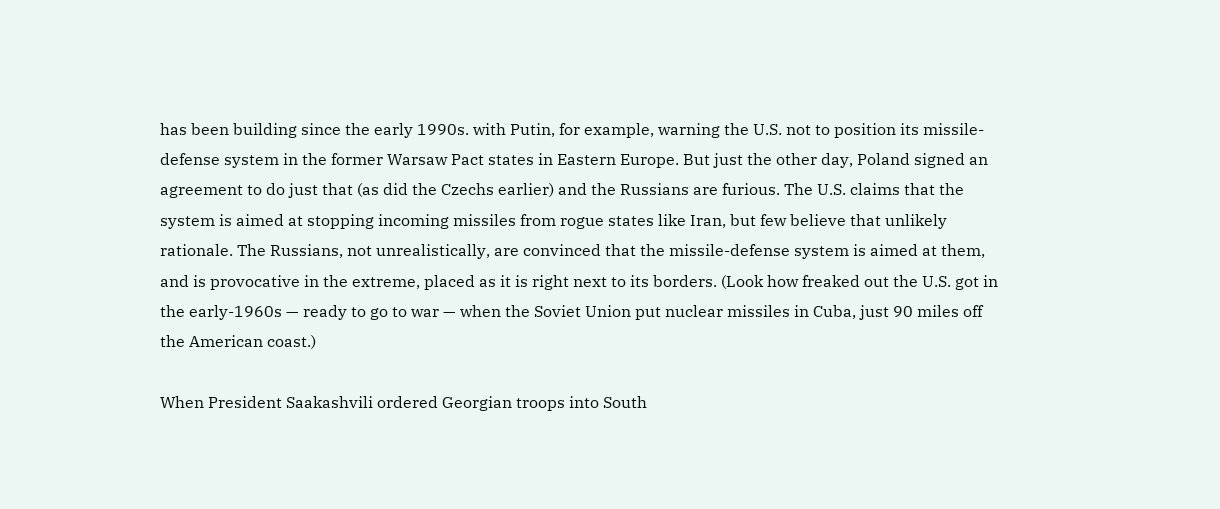has been building since the early 1990s. with Putin, for example, warning the U.S. not to position its missile-defense system in the former Warsaw Pact states in Eastern Europe. But just the other day, Poland signed an agreement to do just that (as did the Czechs earlier) and the Russians are furious. The U.S. claims that the system is aimed at stopping incoming missiles from rogue states like Iran, but few believe that unlikely rationale. The Russians, not unrealistically, are convinced that the missile-defense system is aimed at them, and is provocative in the extreme, placed as it is right next to its borders. (Look how freaked out the U.S. got in the early-1960s — ready to go to war — when the Soviet Union put nuclear missiles in Cuba, just 90 miles off the American coast.)

When President Saakashvili ordered Georgian troops into South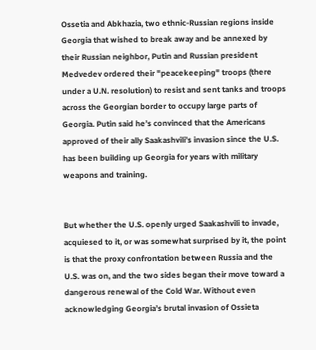Ossetia and Abkhazia, two ethnic-Russian regions inside Georgia that wished to break away and be annexed by their Russian neighbor, Putin and Russian president Medvedev ordered their "peacekeeping" troops (there under a U.N. resolution) to resist and sent tanks and troops across the Georgian border to occupy large parts of Georgia. Putin said he’s convinced that the Americans approved of their ally Saakashvili’s invasion since the U.S. has been building up Georgia for years with military weapons and training.


But whether the U.S. openly urged Saakashvili to invade, acquiesed to it, or was somewhat surprised by it, the point is that the proxy confrontation between Russia and the U.S. was on, and the two sides began their move toward a dangerous renewal of the Cold War. Without even acknowledging Georgia’s brutal invasion of Ossieta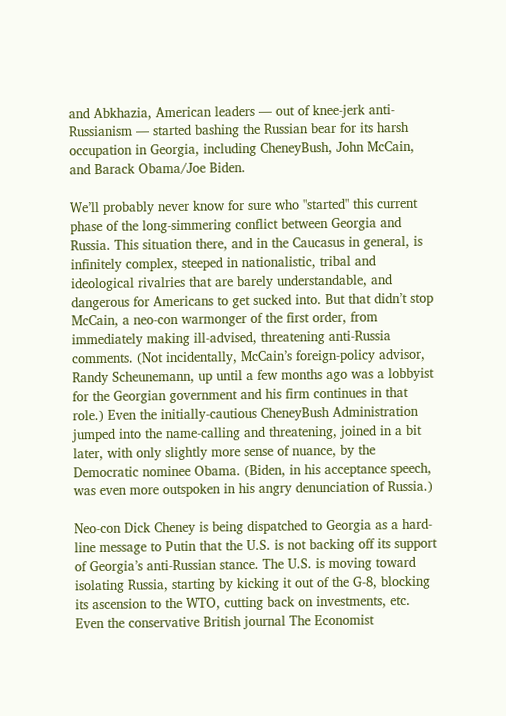and Abkhazia, American leaders — out of knee-jerk anti-Russianism — started bashing the Russian bear for its harsh occupation in Georgia, including CheneyBush, John McCain, and Barack Obama/Joe Biden.

We’ll probably never know for sure who "started" this current phase of the long-simmering conflict between Georgia and Russia. This situation there, and in the Caucasus in general, is infinitely complex, steeped in nationalistic, tribal and ideological rivalries that are barely understandable, and dangerous for Americans to get sucked into. But that didn’t stop McCain, a neo-con warmonger of the first order, from immediately making ill-advised, threatening anti-Russia comments. (Not incidentally, McCain’s foreign-policy advisor, Randy Scheunemann, up until a few months ago was a lobbyist for the Georgian government and his firm continues in that role.) Even the initially-cautious CheneyBush Administration jumped into the name-calling and threatening, joined in a bit later, with only slightly more sense of nuance, by the Democratic nominee Obama. (Biden, in his acceptance speech, was even more outspoken in his angry denunciation of Russia.)

Neo-con Dick Cheney is being dispatched to Georgia as a hard-line message to Putin that the U.S. is not backing off its support of Georgia’s anti-Russian stance. The U.S. is moving toward isolating Russia, starting by kicking it out of the G-8, blocking its ascension to the WTO, cutting back on investments, etc. Even the conservative British journal The Economist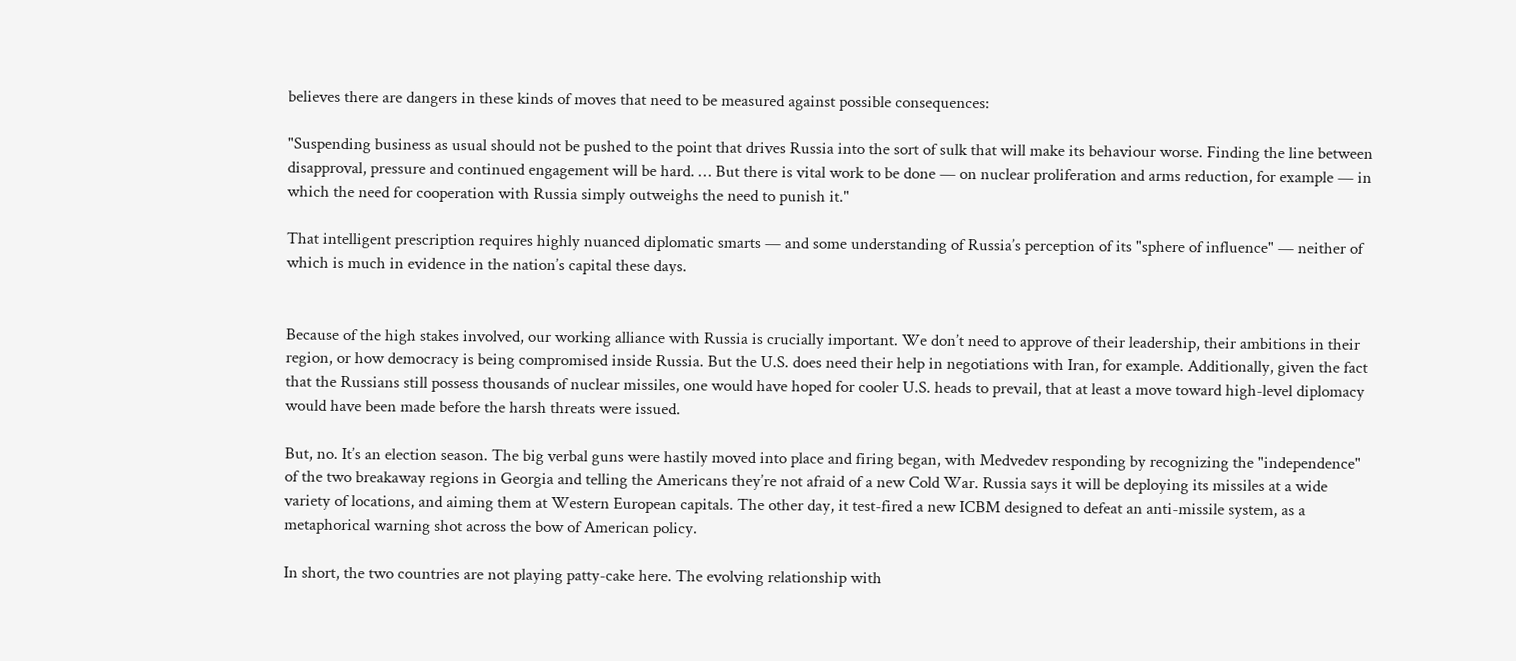believes there are dangers in these kinds of moves that need to be measured against possible consequences:

"Suspending business as usual should not be pushed to the point that drives Russia into the sort of sulk that will make its behaviour worse. Finding the line between disapproval, pressure and continued engagement will be hard. … But there is vital work to be done — on nuclear proliferation and arms reduction, for example — in which the need for cooperation with Russia simply outweighs the need to punish it."

That intelligent prescription requires highly nuanced diplomatic smarts — and some understanding of Russia’s perception of its "sphere of influence" — neither of which is much in evidence in the nation’s capital these days.


Because of the high stakes involved, our working alliance with Russia is crucially important. We don’t need to approve of their leadership, their ambitions in their region, or how democracy is being compromised inside Russia. But the U.S. does need their help in negotiations with Iran, for example. Additionally, given the fact that the Russians still possess thousands of nuclear missiles, one would have hoped for cooler U.S. heads to prevail, that at least a move toward high-level diplomacy would have been made before the harsh threats were issued.

But, no. It’s an election season. The big verbal guns were hastily moved into place and firing began, with Medvedev responding by recognizing the "independence" of the two breakaway regions in Georgia and telling the Americans they’re not afraid of a new Cold War. Russia says it will be deploying its missiles at a wide variety of locations, and aiming them at Western European capitals. The other day, it test-fired a new ICBM designed to defeat an anti-missile system, as a metaphorical warning shot across the bow of American policy.

In short, the two countries are not playing patty-cake here. The evolving relationship with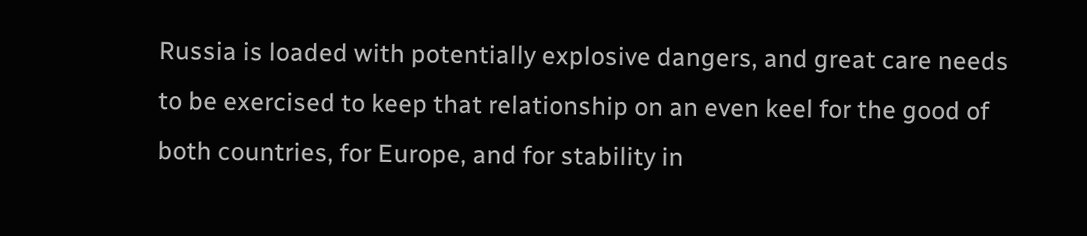Russia is loaded with potentially explosive dangers, and great care needs to be exercised to keep that relationship on an even keel for the good of both countries, for Europe, and for stability in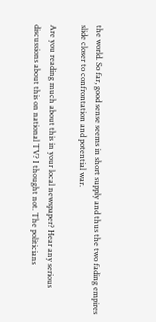the world. So far, good sense seems in short supply and thus the two fading empires slide closer to confrontation and potential war.

Are you reading much about this in your local newspaper? Hear any serious discussions about this on national TV? I thought not. The politicians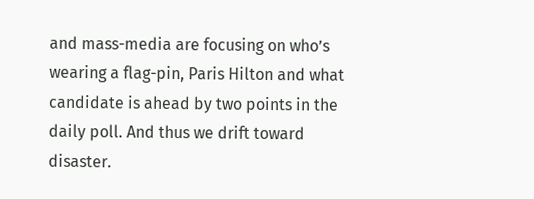and mass-media are focusing on who’s wearing a flag-pin, Paris Hilton and what candidate is ahead by two points in the daily poll. And thus we drift toward disaster.